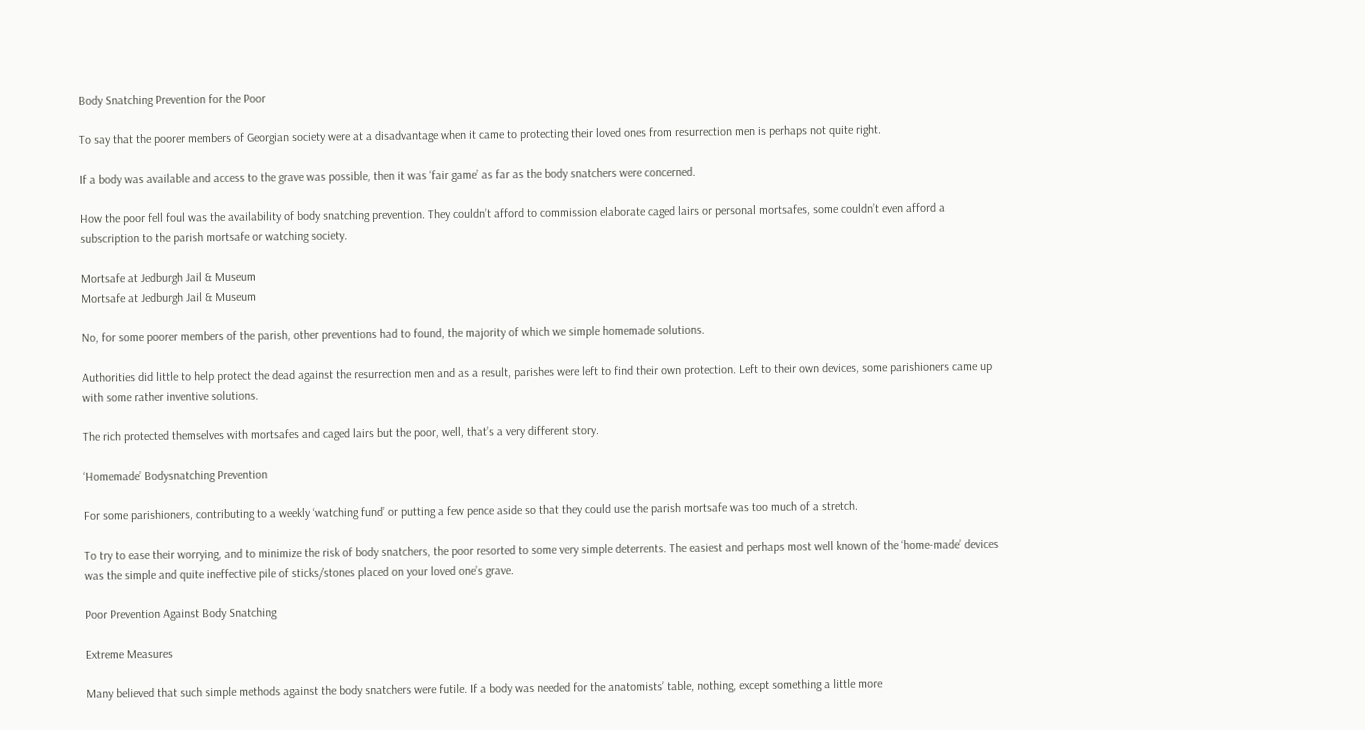Body Snatching Prevention for the Poor

To say that the poorer members of Georgian society were at a disadvantage when it came to protecting their loved ones from resurrection men is perhaps not quite right.

If a body was available and access to the grave was possible, then it was ‘fair game’ as far as the body snatchers were concerned.

How the poor fell foul was the availability of body snatching prevention. They couldn’t afford to commission elaborate caged lairs or personal mortsafes, some couldn’t even afford a subscription to the parish mortsafe or watching society.

Mortsafe at Jedburgh Jail & Museum
Mortsafe at Jedburgh Jail & Museum

No, for some poorer members of the parish, other preventions had to found, the majority of which we simple homemade solutions.

Authorities did little to help protect the dead against the resurrection men and as a result, parishes were left to find their own protection. Left to their own devices, some parishioners came up with some rather inventive solutions.

The rich protected themselves with mortsafes and caged lairs but the poor, well, that’s a very different story.

‘Homemade’ Bodysnatching Prevention

For some parishioners, contributing to a weekly ‘watching fund’ or putting a few pence aside so that they could use the parish mortsafe was too much of a stretch.

To try to ease their worrying, and to minimize the risk of body snatchers, the poor resorted to some very simple deterrents. The easiest and perhaps most well known of the ‘home-made’ devices was the simple and quite ineffective pile of sticks/stones placed on your loved one’s grave.

Poor Prevention Against Body Snatching

Extreme Measures

Many believed that such simple methods against the body snatchers were futile. If a body was needed for the anatomists’ table, nothing, except something a little more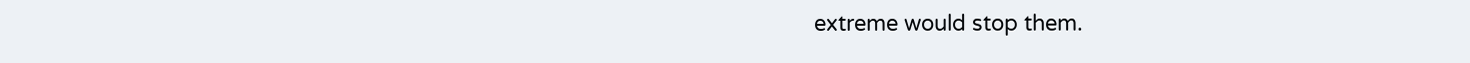extreme would stop them.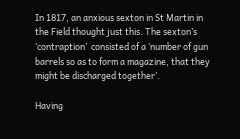In 1817, an anxious sexton in St Martin in the Field thought just this. The sexton’s ‘contraption’  consisted of a ‘number of gun barrels so as to form a magazine, that they might be discharged together’.

Having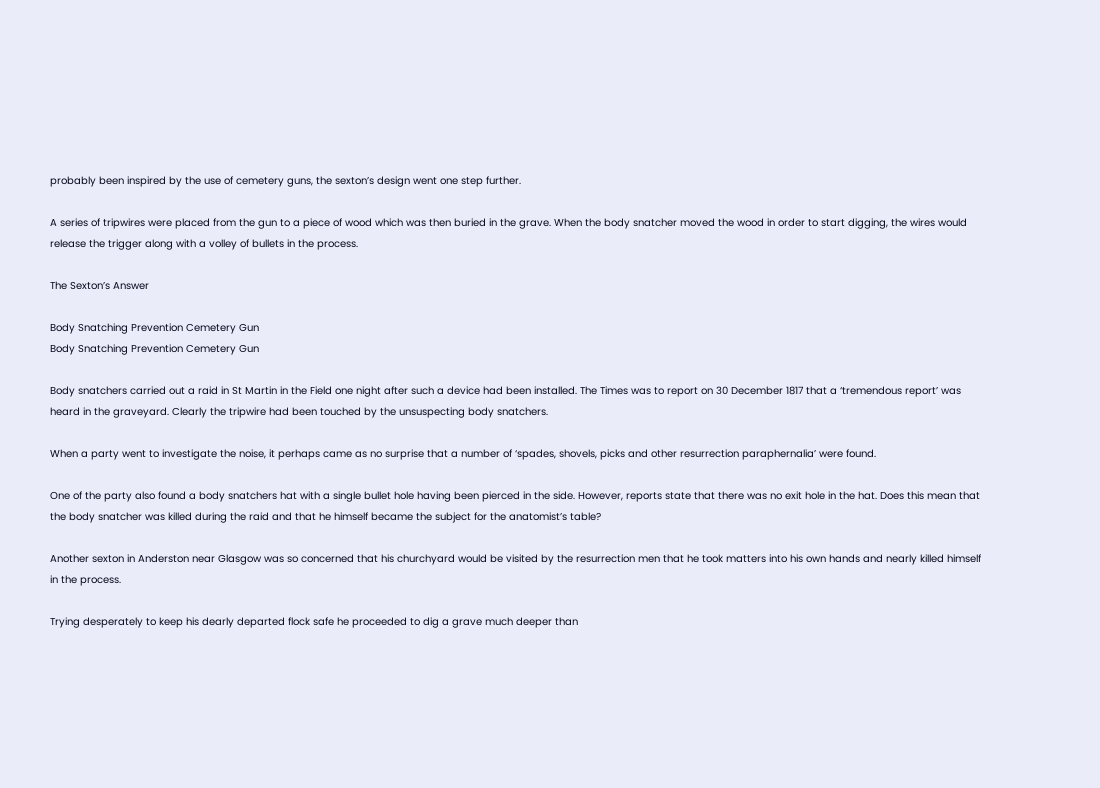probably been inspired by the use of cemetery guns, the sexton’s design went one step further.

A series of tripwires were placed from the gun to a piece of wood which was then buried in the grave. When the body snatcher moved the wood in order to start digging, the wires would release the trigger along with a volley of bullets in the process.

The Sexton’s Answer

Body Snatching Prevention Cemetery Gun
Body Snatching Prevention Cemetery Gun

Body snatchers carried out a raid in St Martin in the Field one night after such a device had been installed. The Times was to report on 30 December 1817 that a ‘tremendous report’ was heard in the graveyard. Clearly the tripwire had been touched by the unsuspecting body snatchers.

When a party went to investigate the noise, it perhaps came as no surprise that a number of ‘spades, shovels, picks and other resurrection paraphernalia’ were found.

One of the party also found a body snatchers hat with a single bullet hole having been pierced in the side. However, reports state that there was no exit hole in the hat. Does this mean that the body snatcher was killed during the raid and that he himself became the subject for the anatomist’s table?

Another sexton in Anderston near Glasgow was so concerned that his churchyard would be visited by the resurrection men that he took matters into his own hands and nearly killed himself in the process.

Trying desperately to keep his dearly departed flock safe he proceeded to dig a grave much deeper than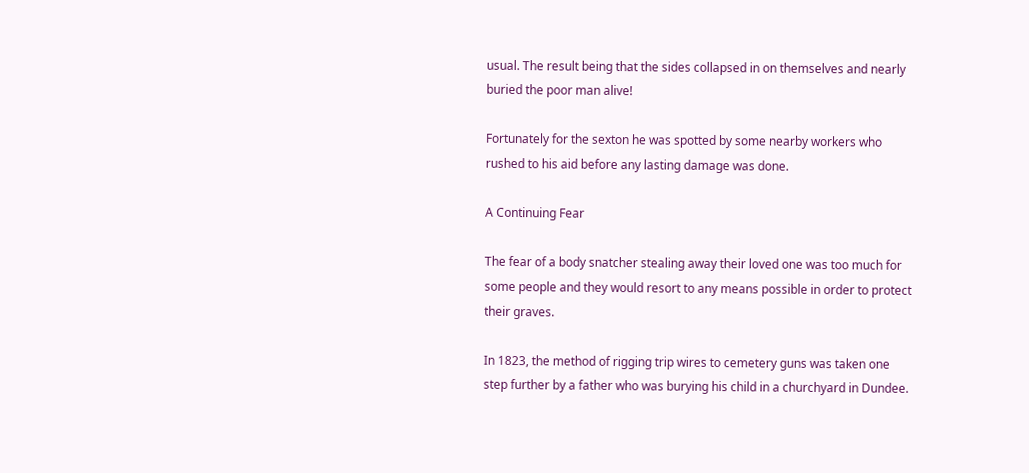usual. The result being that the sides collapsed in on themselves and nearly buried the poor man alive!

Fortunately for the sexton he was spotted by some nearby workers who rushed to his aid before any lasting damage was done.

A Continuing Fear

The fear of a body snatcher stealing away their loved one was too much for some people and they would resort to any means possible in order to protect their graves.

In 1823, the method of rigging trip wires to cemetery guns was taken one step further by a father who was burying his child in a churchyard in Dundee.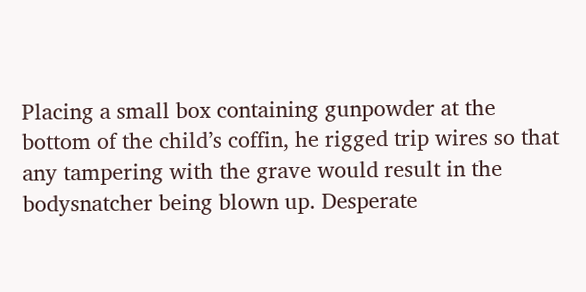Placing a small box containing gunpowder at the bottom of the child’s coffin, he rigged trip wires so that any tampering with the grave would result in the bodysnatcher being blown up. Desperate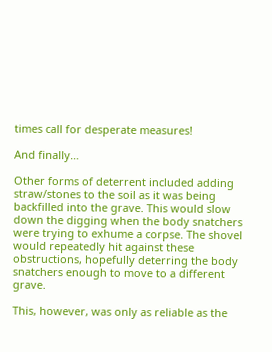times call for desperate measures!

And finally…

Other forms of deterrent included adding straw/stones to the soil as it was being backfilled into the grave. This would slow down the digging when the body snatchers were trying to exhume a corpse. The shovel would repeatedly hit against these obstructions, hopefully deterring the body snatchers enough to move to a different grave.

This, however, was only as reliable as the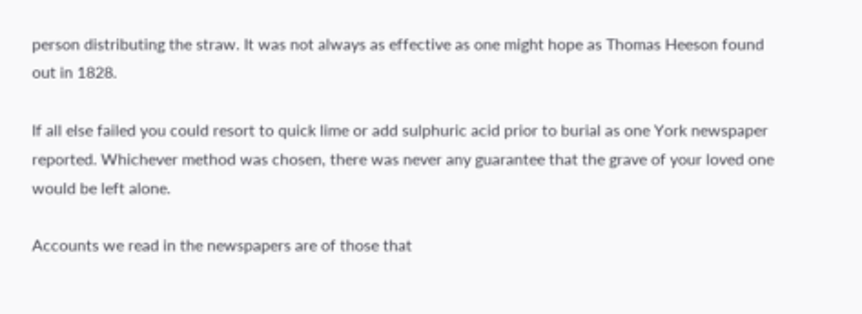person distributing the straw. It was not always as effective as one might hope as Thomas Heeson found out in 1828.

If all else failed you could resort to quick lime or add sulphuric acid prior to burial as one York newspaper reported. Whichever method was chosen, there was never any guarantee that the grave of your loved one would be left alone.

Accounts we read in the newspapers are of those that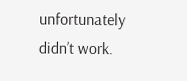unfortunately didn’t work.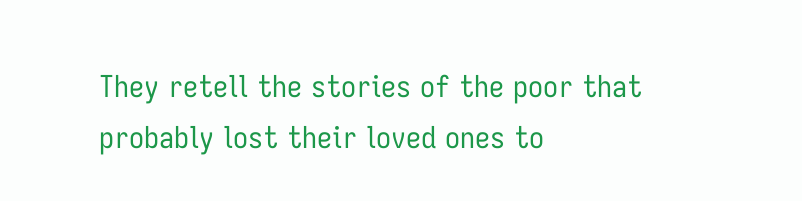They retell the stories of the poor that probably lost their loved ones to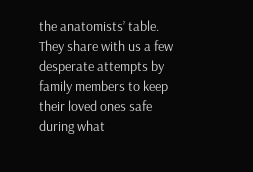the anatomists’ table. They share with us a few desperate attempts by family members to keep their loved ones safe during what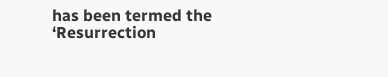has been termed the ‘Resurrection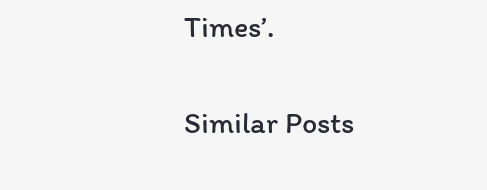Times’.

Similar Posts